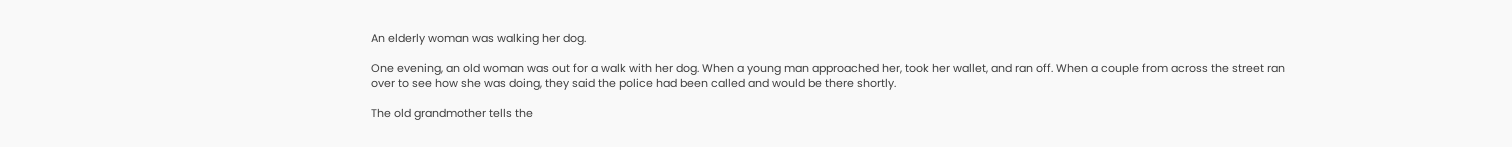An elderly woman was walking her dog.

One evening, an old woman was out for a walk with her dog. When a young man approached her, took her wallet, and ran off. When a couple from across the street ran over to see how she was doing, they said the police had been called and would be there shortly.

The old grandmother tells the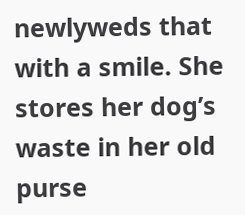newlyweds that with a smile. She stores her dog’s waste in her old purse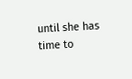until she has time to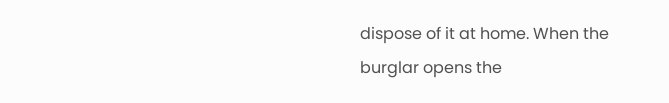dispose of it at home. When the burglar opens the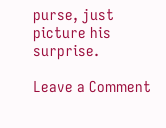purse, just picture his surprise.

Leave a Comment